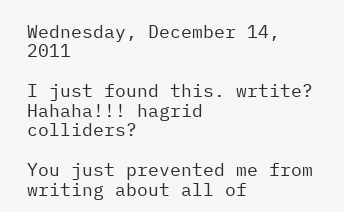Wednesday, December 14, 2011

I just found this. wrtite? Hahaha!!! hagrid colliders?

You just prevented me from writing about all of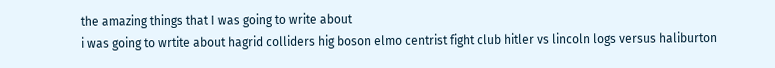the amazing things that I was going to write about
i was going to wrtite about hagrid colliders hig boson elmo centrist fight club hitler vs lincoln logs versus haliburton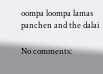oompa loompa lamas panchen and the dalai

No comments: